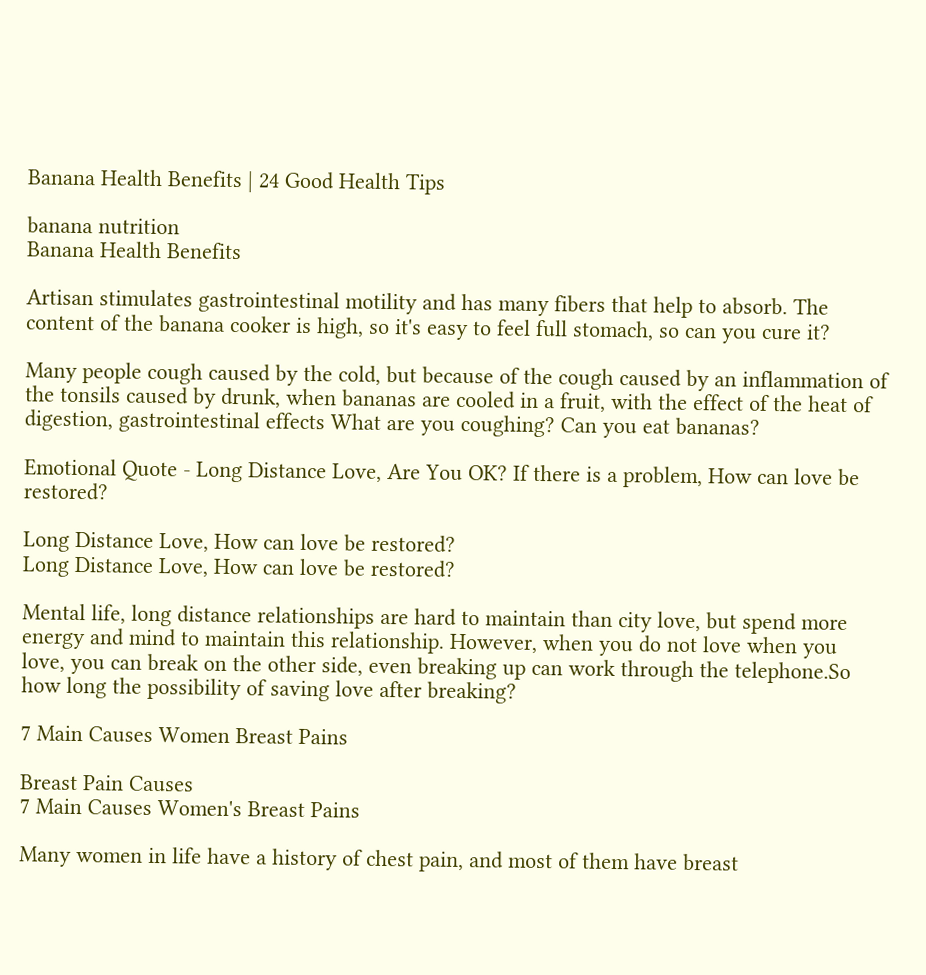Banana Health Benefits | 24 Good Health Tips

banana nutrition
Banana Health Benefits

Artisan stimulates gastrointestinal motility and has many fibers that help to absorb. The content of the banana cooker is high, so it's easy to feel full stomach, so can you cure it?

Many people cough caused by the cold, but because of the cough caused by an inflammation of the tonsils caused by drunk, when bananas are cooled in a fruit, with the effect of the heat of digestion, gastrointestinal effects What are you coughing? Can you eat bananas?

Emotional Quote - Long Distance Love, Are You OK? If there is a problem, How can love be restored?

Long Distance Love, How can love be restored?
Long Distance Love, How can love be restored?

Mental life, long distance relationships are hard to maintain than city love, but spend more energy and mind to maintain this relationship. However, when you do not love when you love, you can break on the other side, even breaking up can work through the telephone.So how long the possibility of saving love after breaking?

7 Main Causes Women Breast Pains

Breast Pain Causes
7 Main Causes Women's Breast Pains

Many women in life have a history of chest pain, and most of them have breast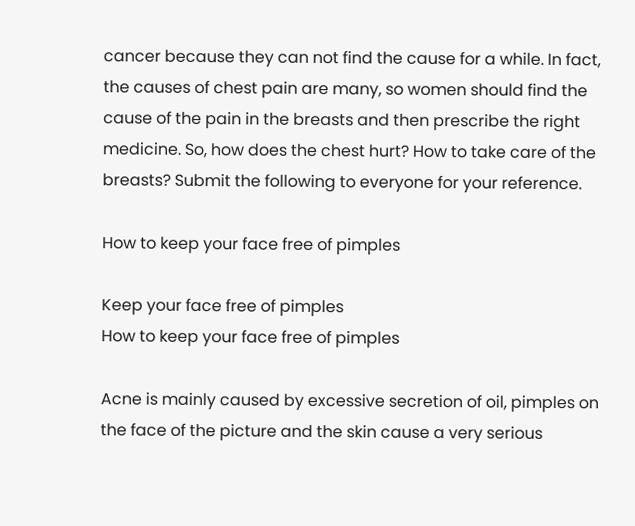cancer because they can not find the cause for a while. In fact, the causes of chest pain are many, so women should find the cause of the pain in the breasts and then prescribe the right medicine. So, how does the chest hurt? How to take care of the breasts? Submit the following to everyone for your reference.

How to keep your face free of pimples

Keep your face free of pimples
How to keep your face free of pimples

Acne is mainly caused by excessive secretion of oil, pimples on the face of the picture and the skin cause a very serious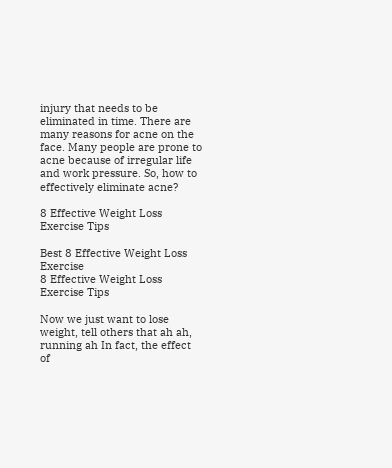injury that needs to be eliminated in time. There are many reasons for acne on the face. Many people are prone to acne because of irregular life and work pressure. So, how to effectively eliminate acne?

8 Effective Weight Loss Exercise Tips

Best 8 Effective Weight Loss Exercise
8 Effective Weight Loss Exercise Tips

Now we just want to lose weight, tell others that ah ah, running ah In fact, the effect of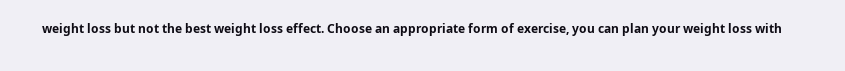weight loss but not the best weight loss effect. Choose an appropriate form of exercise, you can plan your weight loss with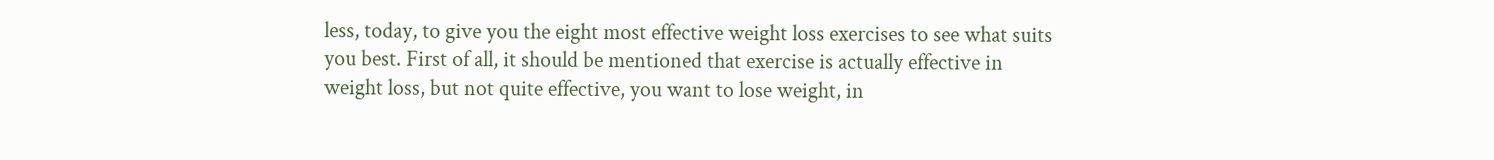less, today, to give you the eight most effective weight loss exercises to see what suits you best. First of all, it should be mentioned that exercise is actually effective in weight loss, but not quite effective, you want to lose weight, in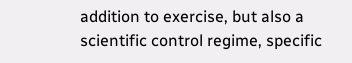addition to exercise, but also a scientific control regime, specific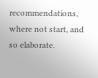recommendations, where not start, and so elaborate.